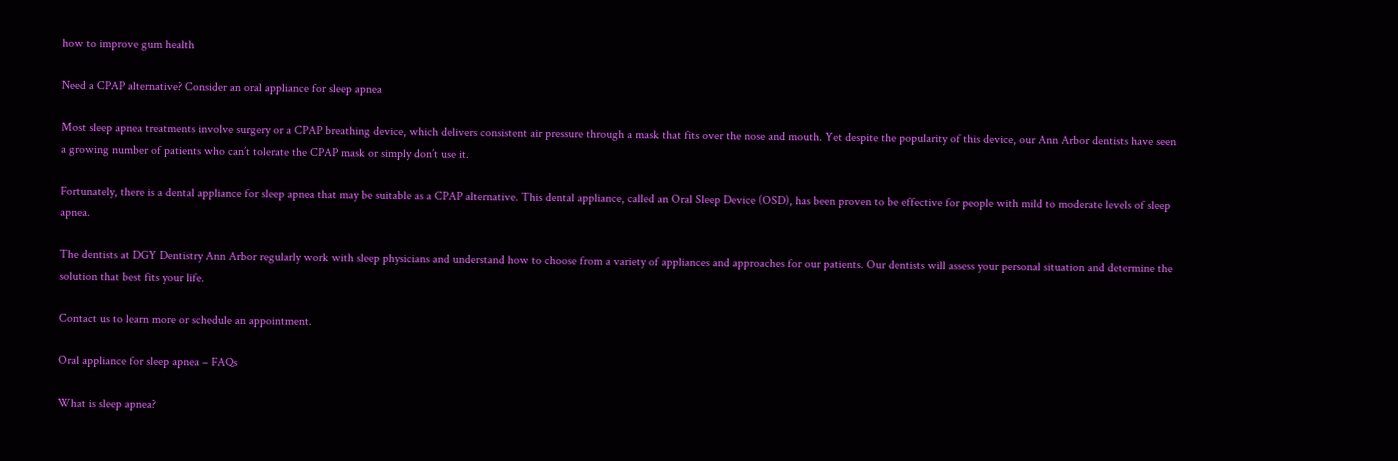how to improve gum health

Need a CPAP alternative? Consider an oral appliance for sleep apnea

Most sleep apnea treatments involve surgery or a CPAP breathing device, which delivers consistent air pressure through a mask that fits over the nose and mouth. Yet despite the popularity of this device, our Ann Arbor dentists have seen a growing number of patients who can’t tolerate the CPAP mask or simply don’t use it.

Fortunately, there is a dental appliance for sleep apnea that may be suitable as a CPAP alternative. This dental appliance, called an Oral Sleep Device (OSD), has been proven to be effective for people with mild to moderate levels of sleep apnea.

The dentists at DGY Dentistry Ann Arbor regularly work with sleep physicians and understand how to choose from a variety of appliances and approaches for our patients. Our dentists will assess your personal situation and determine the solution that best fits your life.

Contact us to learn more or schedule an appointment.

Oral appliance for sleep apnea – FAQs

What is sleep apnea?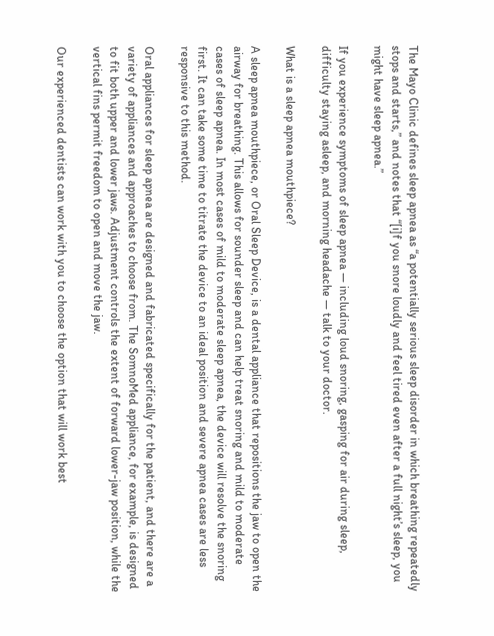The Mayo Clinic defines sleep apnea as “a potentially serious sleep disorder in which breathing repeatedly stops and starts,” and notes that “[i]f you snore loudly and feel tired even after a full night’s sleep, you might have sleep apnea.”

If you experience symptoms of sleep apnea — including loud snoring, gasping for air during sleep, difficulty staying asleep, and morning headache — talk to your doctor.

What is a sleep apnea mouthpiece?

A sleep apnea mouthpiece, or Oral Sleep Device, is a dental appliance that repositions the jaw to open the airway for breathing. This allows for sounder sleep and can help treat snoring and mild to moderate cases of sleep apnea. In most cases of mild to moderate sleep apnea, the device will resolve the snoring first. It can take some time to titrate the device to an ideal position and severe apnea cases are less responsive to this method.

Oral appliances for sleep apnea are designed and fabricated specifically for the patient, and there are a variety of appliances and approaches to choose from. The SomnoMed appliance, for example, is designed to fit both upper and lower jaws. Adjustment controls the extent of forward lower-jaw position, while the vertical fins permit freedom to open and move the jaw.

Our experienced dentists can work with you to choose the option that will work best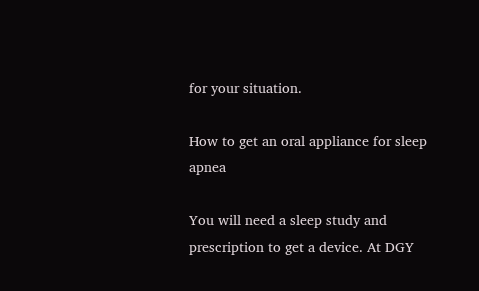for your situation.

How to get an oral appliance for sleep apnea

You will need a sleep study and prescription to get a device. At DGY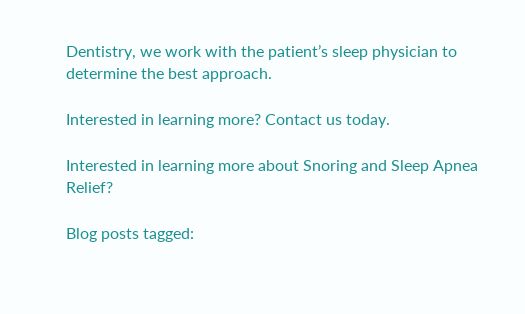Dentistry, we work with the patient’s sleep physician to determine the best approach.

Interested in learning more? Contact us today.

Interested in learning more about Snoring and Sleep Apnea Relief?

Blog posts tagged: